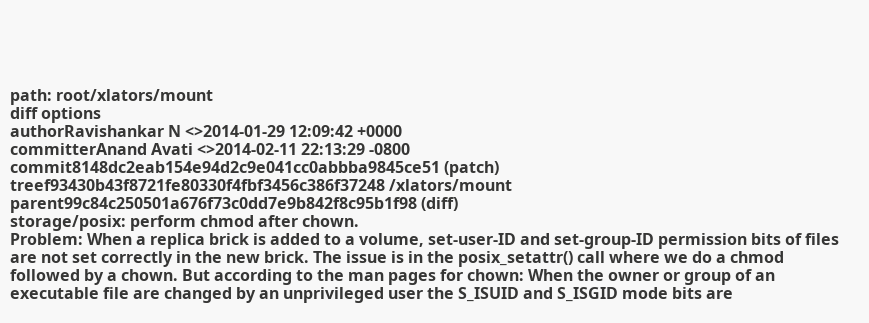path: root/xlators/mount
diff options
authorRavishankar N <>2014-01-29 12:09:42 +0000
committerAnand Avati <>2014-02-11 22:13:29 -0800
commit8148dc2eab154e94d2c9e041cc0abbba9845ce51 (patch)
treef93430b43f8721fe80330f4fbf3456c386f37248 /xlators/mount
parent99c84c250501a676f73c0dd7e9b842f8c95b1f98 (diff)
storage/posix: perform chmod after chown.
Problem: When a replica brick is added to a volume, set-user-ID and set-group-ID permission bits of files are not set correctly in the new brick. The issue is in the posix_setattr() call where we do a chmod followed by a chown. But according to the man pages for chown: When the owner or group of an executable file are changed by an unprivileged user the S_ISUID and S_ISGID mode bits are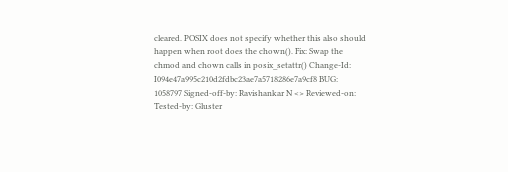cleared. POSIX does not specify whether this also should happen when root does the chown(). Fix: Swap the chmod and chown calls in posix_setattr() Change-Id: I094e47a995c210d2fdbc23ae7a5718286e7a9cf8 BUG: 1058797 Signed-off-by: Ravishankar N <> Reviewed-on: Tested-by: Gluster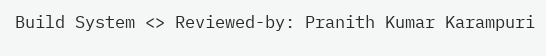Build System <> Reviewed-by: Pranith Kumar Karampuri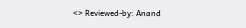<> Reviewed-by: Anand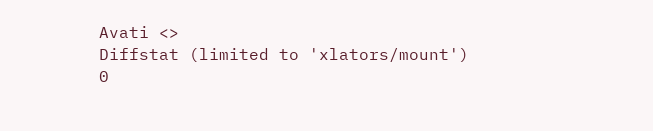Avati <>
Diffstat (limited to 'xlators/mount')
0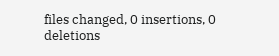files changed, 0 insertions, 0 deletions